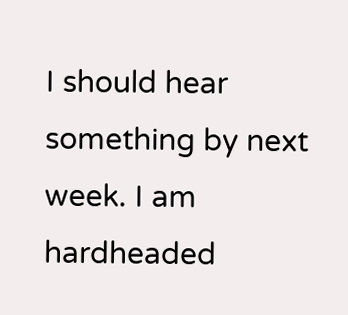I should hear something by next week. I am hardheaded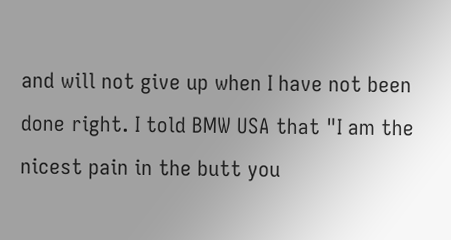and will not give up when I have not been done right. I told BMW USA that "I am the nicest pain in the butt you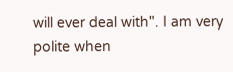will ever deal with". I am very polite when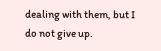dealing with them, but I do not give up.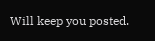Will keep you posted.